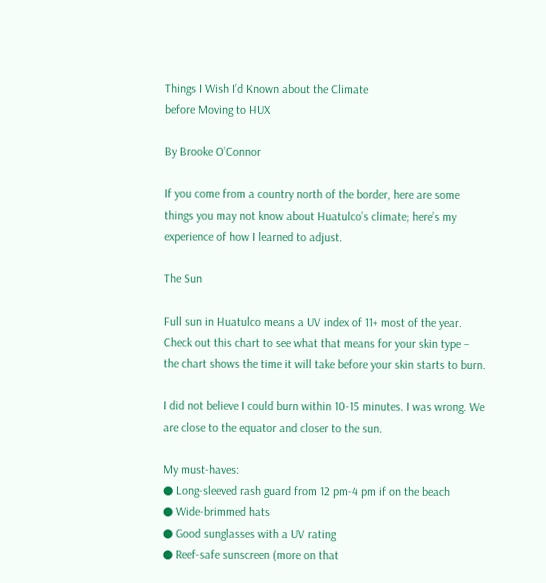Things I Wish I’d Known about the Climate
before Moving to HUX

By Brooke O’Connor

If you come from a country north of the border, here are some things you may not know about Huatulco’s climate; here’s my experience of how I learned to adjust.

The Sun

Full sun in Huatulco means a UV index of 11+ most of the year. Check out this chart to see what that means for your skin type – the chart shows the time it will take before your skin starts to burn.

I did not believe I could burn within 10-15 minutes. I was wrong. We are close to the equator and closer to the sun.

My must-haves:
● Long-sleeved rash guard from 12 pm-4 pm if on the beach
● Wide-brimmed hats
● Good sunglasses with a UV rating
● Reef-safe sunscreen (more on that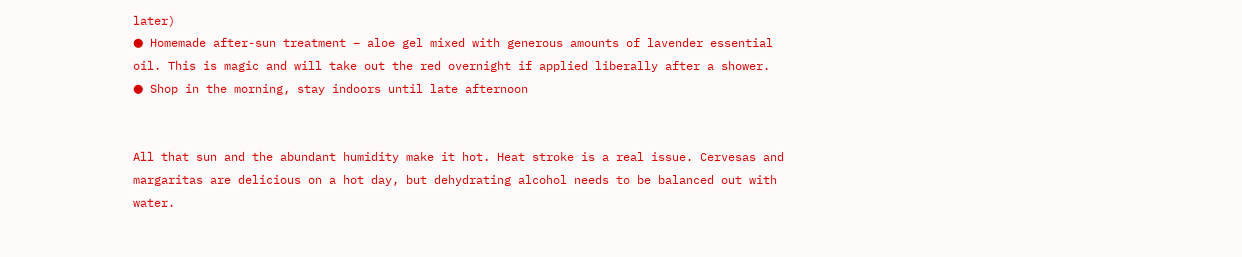later)
● Homemade after-sun treatment – aloe gel mixed with generous amounts of lavender essential oil. This is magic and will take out the red overnight if applied liberally after a shower.
● Shop in the morning, stay indoors until late afternoon


All that sun and the abundant humidity make it hot. Heat stroke is a real issue. Cervesas and margaritas are delicious on a hot day, but dehydrating alcohol needs to be balanced out with water.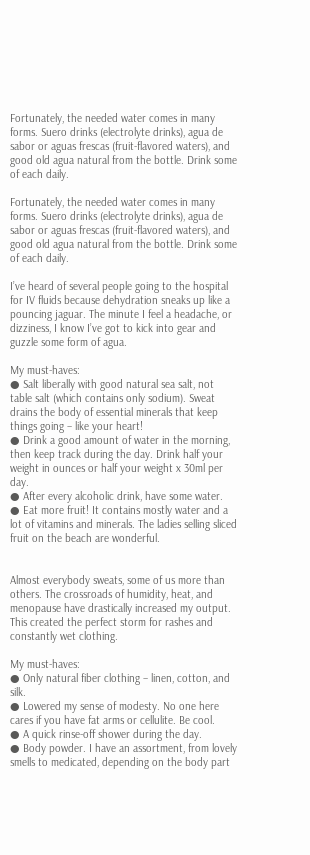Fortunately, the needed water comes in many forms. Suero drinks (electrolyte drinks), agua de sabor or aguas frescas (fruit-flavored waters), and good old agua natural from the bottle. Drink some of each daily.

Fortunately, the needed water comes in many forms. Suero drinks (electrolyte drinks), agua de sabor or aguas frescas (fruit-flavored waters), and good old agua natural from the bottle. Drink some of each daily.

I’ve heard of several people going to the hospital for IV fluids because dehydration sneaks up like a pouncing jaguar. The minute I feel a headache, or dizziness, I know I’ve got to kick into gear and guzzle some form of agua.

My must-haves:
● Salt liberally with good natural sea salt, not table salt (which contains only sodium). Sweat drains the body of essential minerals that keep things going – like your heart!
● Drink a good amount of water in the morning, then keep track during the day. Drink half your weight in ounces or half your weight x 30ml per day.
● After every alcoholic drink, have some water.
● Eat more fruit! It contains mostly water and a lot of vitamins and minerals. The ladies selling sliced fruit on the beach are wonderful.


Almost everybody sweats, some of us more than others. The crossroads of humidity, heat, and menopause have drastically increased my output. This created the perfect storm for rashes and constantly wet clothing.

My must-haves:
● Only natural fiber clothing – linen, cotton, and silk.
● Lowered my sense of modesty. No one here cares if you have fat arms or cellulite. Be cool.
● A quick rinse-off shower during the day.
● Body powder. I have an assortment, from lovely smells to medicated, depending on the body part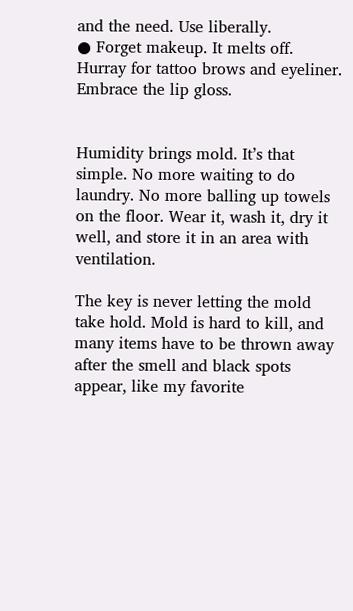and the need. Use liberally.
● Forget makeup. It melts off. Hurray for tattoo brows and eyeliner. Embrace the lip gloss.


Humidity brings mold. It’s that simple. No more waiting to do laundry. No more balling up towels on the floor. Wear it, wash it, dry it well, and store it in an area with ventilation.

The key is never letting the mold take hold. Mold is hard to kill, and many items have to be thrown away after the smell and black spots appear, like my favorite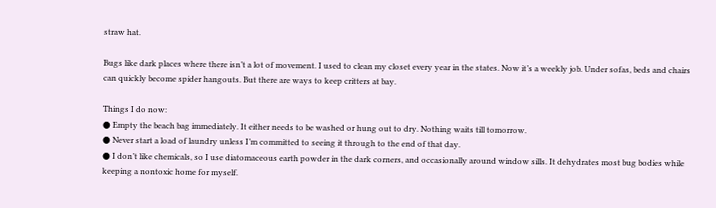straw hat.

Bugs like dark places where there isn’t a lot of movement. I used to clean my closet every year in the states. Now it’s a weekly job. Under sofas, beds and chairs can quickly become spider hangouts. But there are ways to keep critters at bay.

Things I do now:
● Empty the beach bag immediately. It either needs to be washed or hung out to dry. Nothing waits till tomorrow.
● Never start a load of laundry unless I’m committed to seeing it through to the end of that day.
● I don’t like chemicals, so I use diatomaceous earth powder in the dark corners, and occasionally around window sills. It dehydrates most bug bodies while keeping a nontoxic home for myself.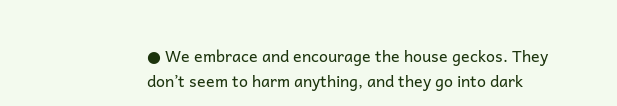● We embrace and encourage the house geckos. They don’t seem to harm anything, and they go into dark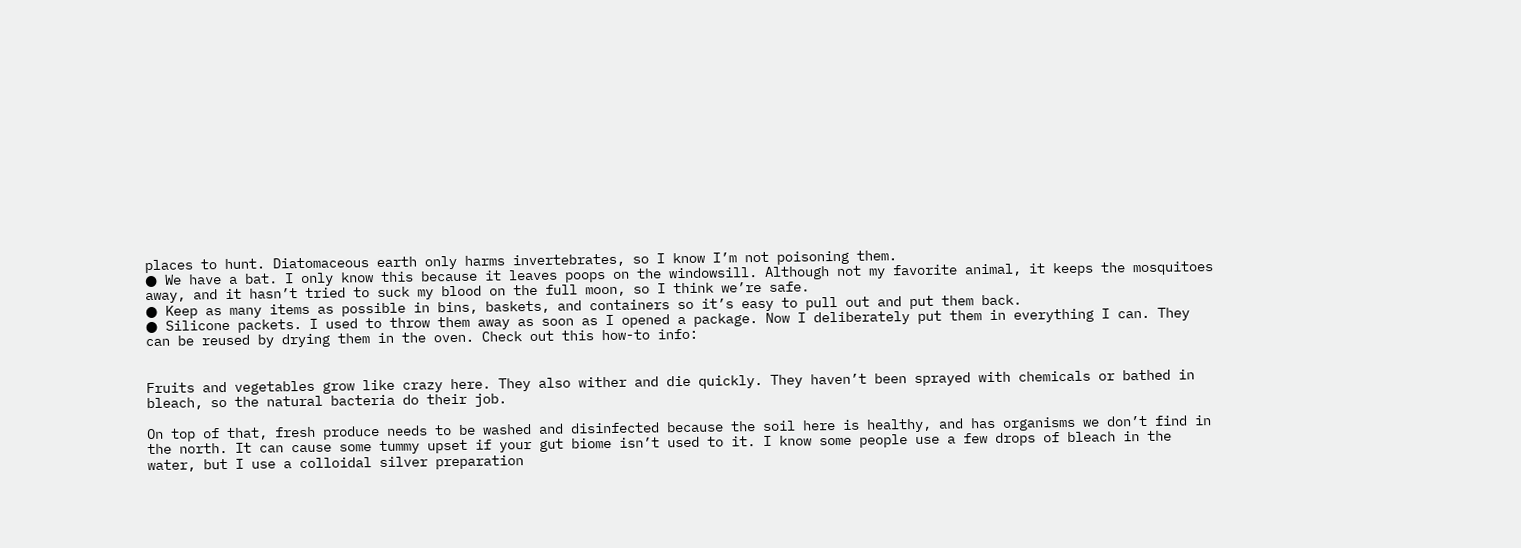places to hunt. Diatomaceous earth only harms invertebrates, so I know I’m not poisoning them.
● We have a bat. I only know this because it leaves poops on the windowsill. Although not my favorite animal, it keeps the mosquitoes away, and it hasn’t tried to suck my blood on the full moon, so I think we’re safe.
● Keep as many items as possible in bins, baskets, and containers so it’s easy to pull out and put them back.
● Silicone packets. I used to throw them away as soon as I opened a package. Now I deliberately put them in everything I can. They can be reused by drying them in the oven. Check out this how-to info:


Fruits and vegetables grow like crazy here. They also wither and die quickly. They haven’t been sprayed with chemicals or bathed in bleach, so the natural bacteria do their job.

On top of that, fresh produce needs to be washed and disinfected because the soil here is healthy, and has organisms we don’t find in the north. It can cause some tummy upset if your gut biome isn’t used to it. I know some people use a few drops of bleach in the water, but I use a colloidal silver preparation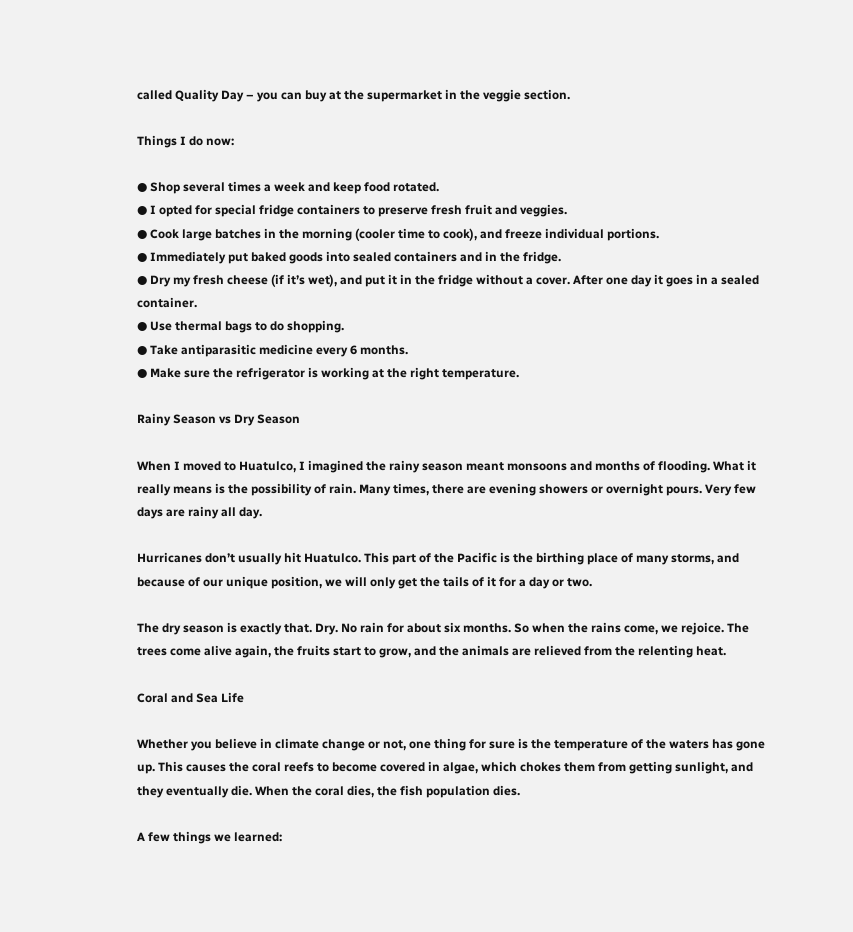called Quality Day – you can buy at the supermarket in the veggie section.

Things I do now:

● Shop several times a week and keep food rotated.
● I opted for special fridge containers to preserve fresh fruit and veggies.
● Cook large batches in the morning (cooler time to cook), and freeze individual portions.
● Immediately put baked goods into sealed containers and in the fridge.
● Dry my fresh cheese (if it’s wet), and put it in the fridge without a cover. After one day it goes in a sealed container.
● Use thermal bags to do shopping.
● Take antiparasitic medicine every 6 months.
● Make sure the refrigerator is working at the right temperature.

Rainy Season vs Dry Season

When I moved to Huatulco, I imagined the rainy season meant monsoons and months of flooding. What it really means is the possibility of rain. Many times, there are evening showers or overnight pours. Very few days are rainy all day.

Hurricanes don’t usually hit Huatulco. This part of the Pacific is the birthing place of many storms, and because of our unique position, we will only get the tails of it for a day or two.

The dry season is exactly that. Dry. No rain for about six months. So when the rains come, we rejoice. The trees come alive again, the fruits start to grow, and the animals are relieved from the relenting heat.

Coral and Sea Life

Whether you believe in climate change or not, one thing for sure is the temperature of the waters has gone up. This causes the coral reefs to become covered in algae, which chokes them from getting sunlight, and they eventually die. When the coral dies, the fish population dies.

A few things we learned: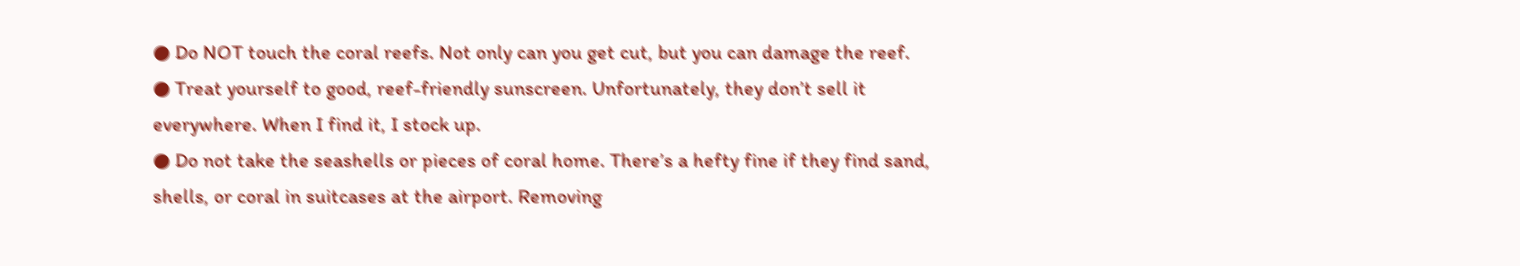● Do NOT touch the coral reefs. Not only can you get cut, but you can damage the reef.
● Treat yourself to good, reef-friendly sunscreen. Unfortunately, they don’t sell it everywhere. When I find it, I stock up.
● Do not take the seashells or pieces of coral home. There’s a hefty fine if they find sand, shells, or coral in suitcases at the airport. Removing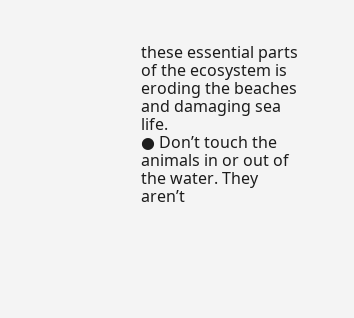these essential parts of the ecosystem is eroding the beaches and damaging sea life.
● Don’t touch the animals in or out of the water. They aren’t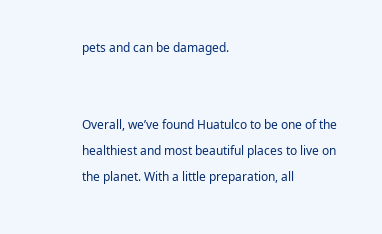pets and can be damaged.


Overall, we’ve found Huatulco to be one of the healthiest and most beautiful places to live on the planet. With a little preparation, all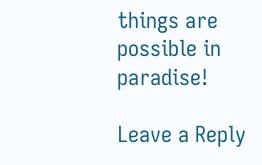things are possible in paradise!

Leave a Reply